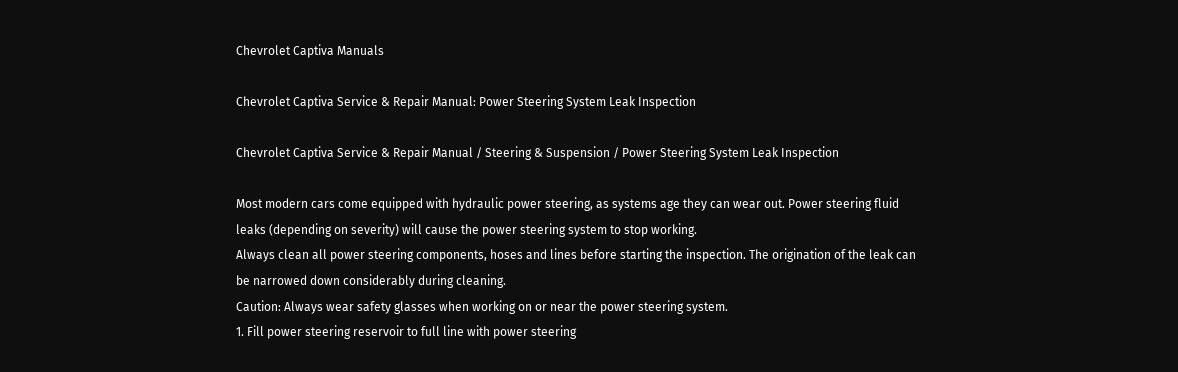Chevrolet Captiva Manuals

Chevrolet Captiva Service & Repair Manual: Power Steering System Leak Inspection

Chevrolet Captiva Service & Repair Manual / Steering & Suspension / Power Steering System Leak Inspection

Most modern cars come equipped with hydraulic power steering, as systems age they can wear out. Power steering fluid leaks (depending on severity) will cause the power steering system to stop working.
Always clean all power steering components, hoses and lines before starting the inspection. The origination of the leak can be narrowed down considerably during cleaning.
Caution: Always wear safety glasses when working on or near the power steering system.
1. Fill power steering reservoir to full line with power steering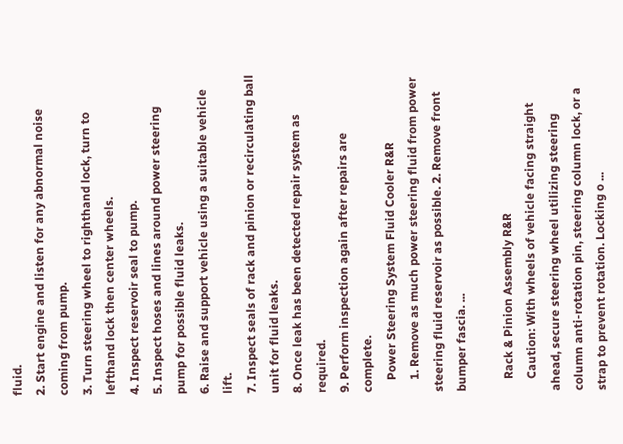fluid.
2. Start engine and listen for any abnormal noise coming from pump.
3. Turn steering wheel to righthand lock, turn to lefthand lock then center wheels.
4. Inspect reservoir seal to pump.
5. Inspect hoses and lines around power steering pump for possible fluid leaks.
6. Raise and support vehicle using a suitable vehicle lift.
7. Inspect seals of rack and pinion or recirculating ball unit for fluid leaks.
8. Once leak has been detected repair system as required.
9. Perform inspection again after repairs are complete.
    Power Steering System Fluid Cooler R&R
    1. Remove as much power steering fluid from power steering fluid reservoir as possible. 2. Remove front bumper fascia. ...

    Rack & Pinion Assembly R&R
    Caution: With wheels of vehicle facing straight ahead, secure steering wheel utilizing steering column anti-rotation pin, steering column lock, or a strap to prevent rotation. Locking o ...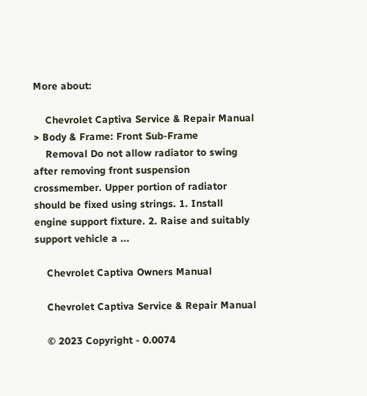More about:

    Chevrolet Captiva Service & Repair Manual > Body & Frame: Front Sub-Frame
    Removal Do not allow radiator to swing after removing front suspension crossmember. Upper portion of radiator should be fixed using strings. 1. Install engine support fixture. 2. Raise and suitably support vehicle a ...

    Chevrolet Captiva Owners Manual

    Chevrolet Captiva Service & Repair Manual

    © 2023 Copyright - 0.0074